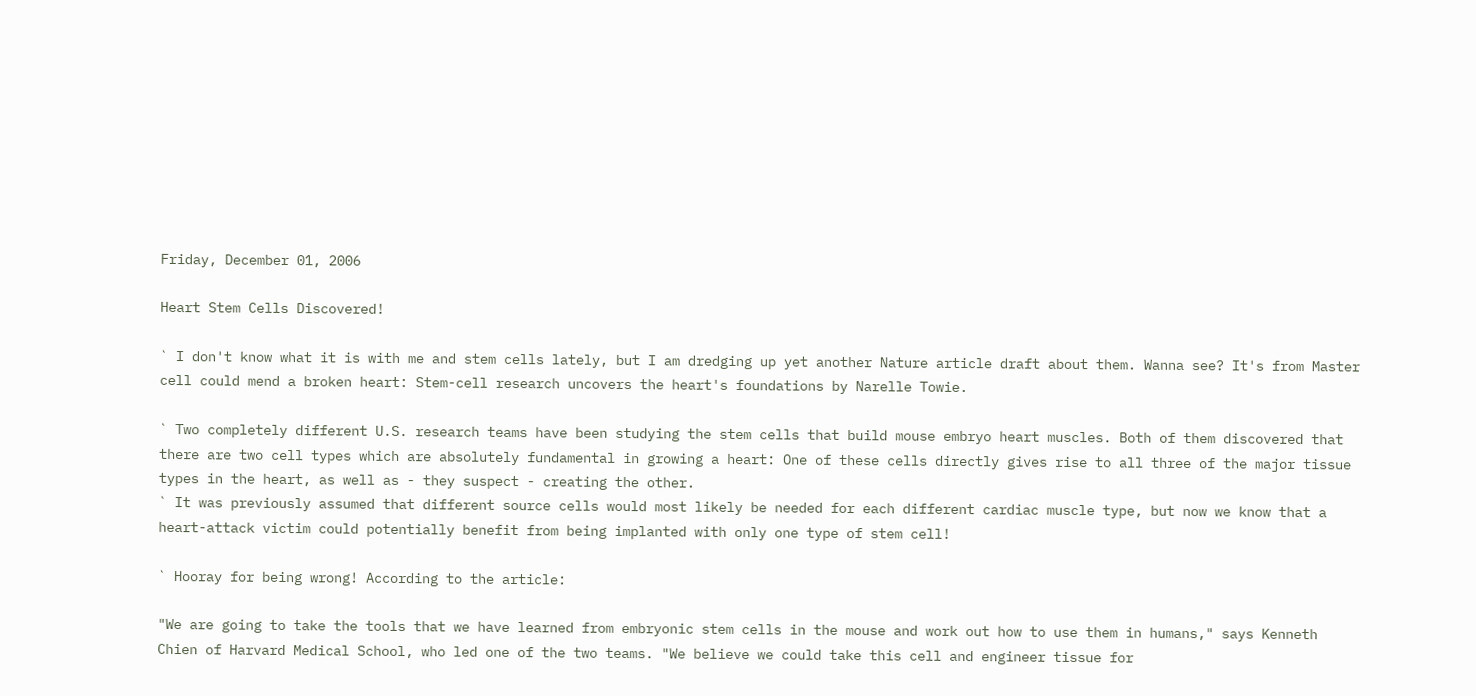Friday, December 01, 2006

Heart Stem Cells Discovered!

` I don't know what it is with me and stem cells lately, but I am dredging up yet another Nature article draft about them. Wanna see? It's from Master cell could mend a broken heart: Stem-cell research uncovers the heart's foundations by Narelle Towie.

` Two completely different U.S. research teams have been studying the stem cells that build mouse embryo heart muscles. Both of them discovered that there are two cell types which are absolutely fundamental in growing a heart: One of these cells directly gives rise to all three of the major tissue types in the heart, as well as - they suspect - creating the other.
` It was previously assumed that different source cells would most likely be needed for each different cardiac muscle type, but now we know that a heart-attack victim could potentially benefit from being implanted with only one type of stem cell!

` Hooray for being wrong! According to the article:

"We are going to take the tools that we have learned from embryonic stem cells in the mouse and work out how to use them in humans," says Kenneth Chien of Harvard Medical School, who led one of the two teams. "We believe we could take this cell and engineer tissue for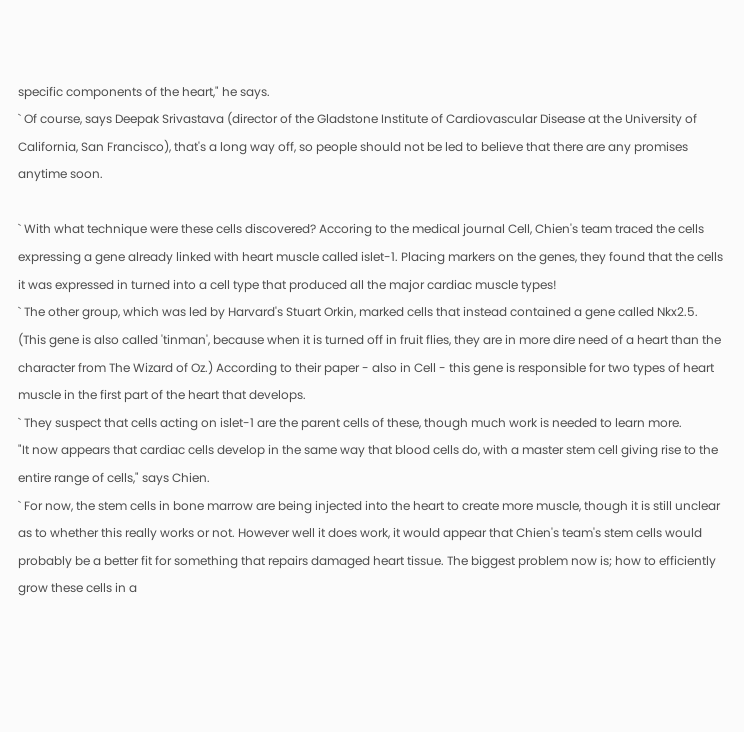specific components of the heart," he says.
` Of course, says Deepak Srivastava (director of the Gladstone Institute of Cardiovascular Disease at the University of California, San Francisco), that's a long way off, so people should not be led to believe that there are any promises anytime soon.

` With what technique were these cells discovered? Accoring to the medical journal Cell, Chien's team traced the cells expressing a gene already linked with heart muscle called islet-1. Placing markers on the genes, they found that the cells it was expressed in turned into a cell type that produced all the major cardiac muscle types!
` The other group, which was led by Harvard's Stuart Orkin, marked cells that instead contained a gene called Nkx2.5. (This gene is also called 'tinman', because when it is turned off in fruit flies, they are in more dire need of a heart than the character from The Wizard of Oz.) According to their paper - also in Cell - this gene is responsible for two types of heart muscle in the first part of the heart that develops.
` They suspect that cells acting on islet-1 are the parent cells of these, though much work is needed to learn more.
"It now appears that cardiac cells develop in the same way that blood cells do, with a master stem cell giving rise to the entire range of cells," says Chien.
` For now, the stem cells in bone marrow are being injected into the heart to create more muscle, though it is still unclear as to whether this really works or not. However well it does work, it would appear that Chien's team's stem cells would probably be a better fit for something that repairs damaged heart tissue. The biggest problem now is; how to efficiently grow these cells in a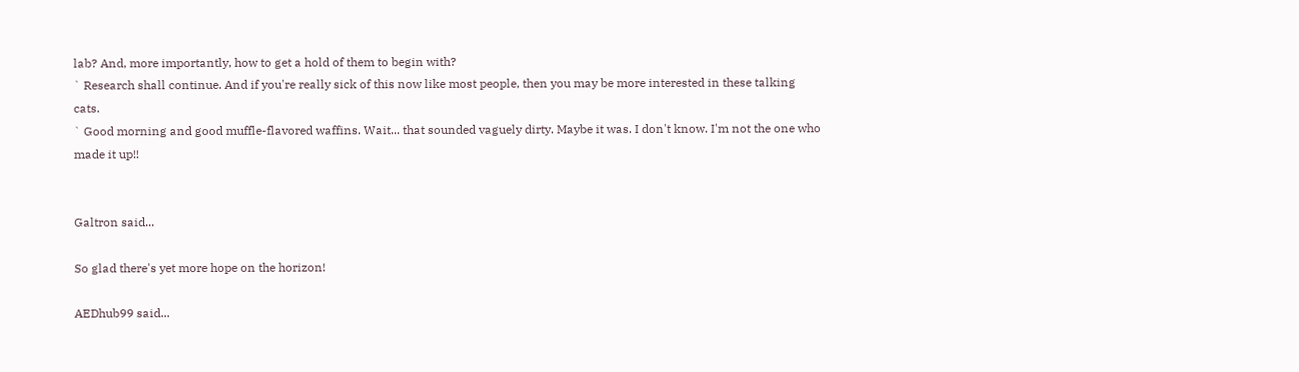lab? And, more importantly, how to get a hold of them to begin with?
` Research shall continue. And if you're really sick of this now like most people, then you may be more interested in these talking cats.
` Good morning and good muffle-flavored waffins. Wait... that sounded vaguely dirty. Maybe it was. I don't know. I'm not the one who made it up!!


Galtron said...

So glad there's yet more hope on the horizon!

AEDhub99 said...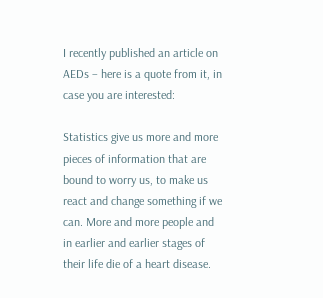I recently published an article on AEDs – here is a quote from it, in case you are interested:

Statistics give us more and more pieces of information that are bound to worry us, to make us react and change something if we can. More and more people and in earlier and earlier stages of their life die of a heart disease.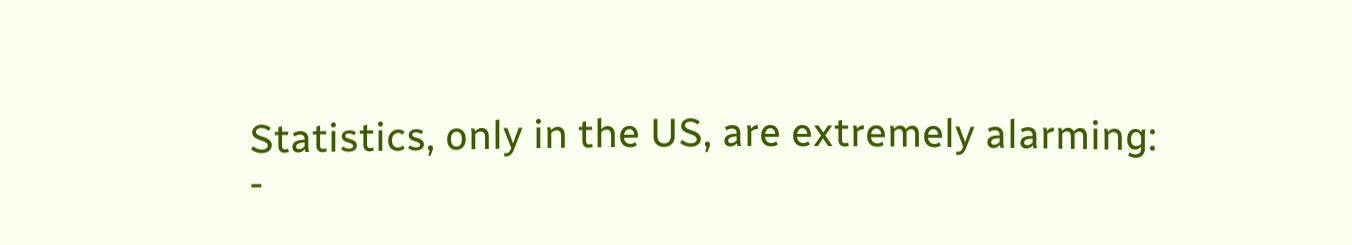Statistics, only in the US, are extremely alarming:
-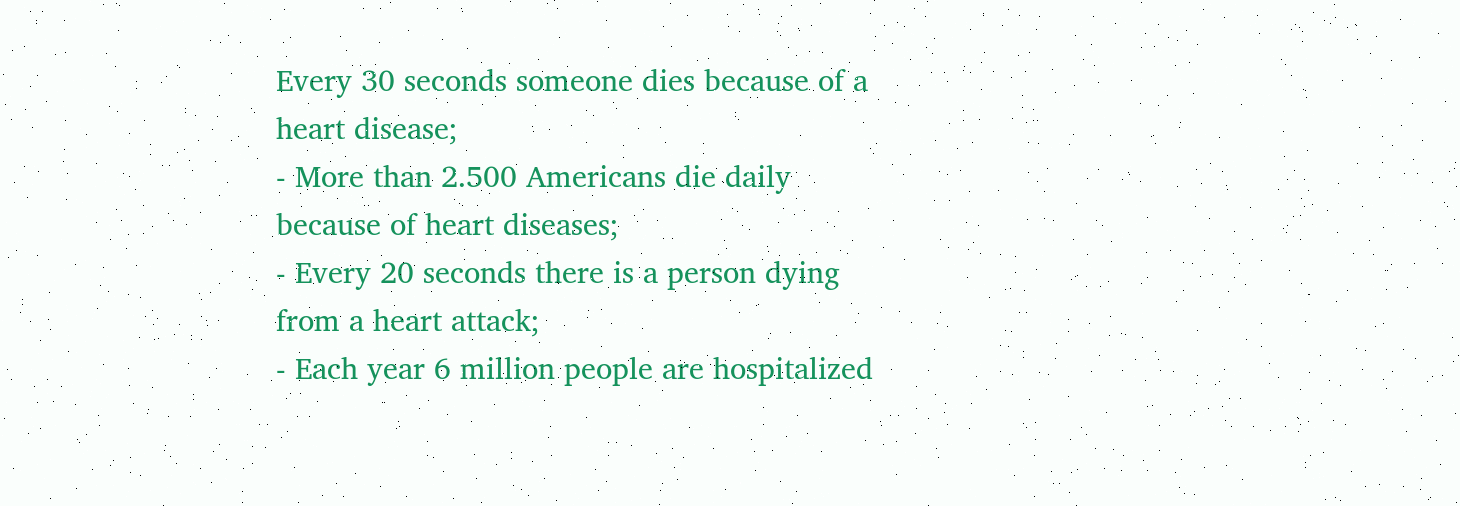Every 30 seconds someone dies because of a heart disease;
- More than 2.500 Americans die daily because of heart diseases;
- Every 20 seconds there is a person dying from a heart attack;
- Each year 6 million people are hospitalized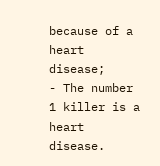because of a heart disease;
- The number 1 killer is a heart disease.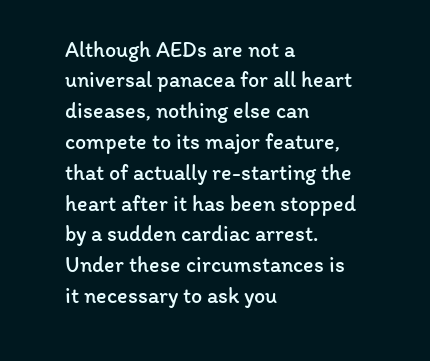Although AEDs are not a universal panacea for all heart diseases, nothing else can compete to its major feature, that of actually re-starting the heart after it has been stopped by a sudden cardiac arrest. Under these circumstances is it necessary to ask you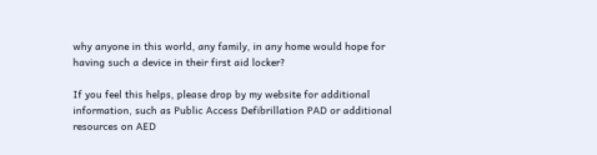why anyone in this world, any family, in any home would hope for having such a device in their first aid locker?

If you feel this helps, please drop by my website for additional information, such as Public Access Defibrillation PAD or additional resources on AED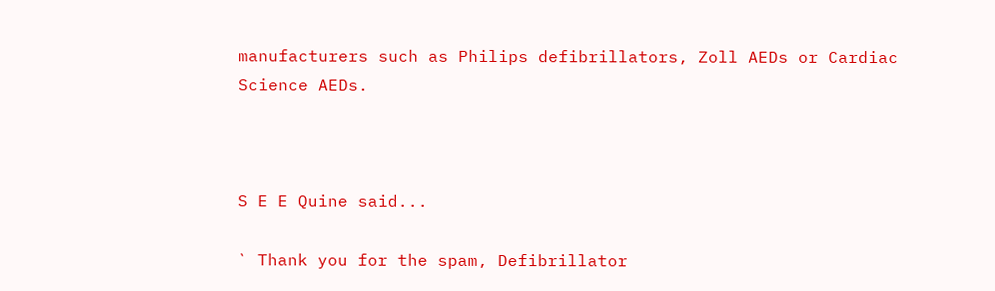manufacturers such as Philips defibrillators, Zoll AEDs or Cardiac Science AEDs.



S E E Quine said...

` Thank you for the spam, Defibrillator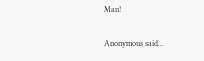Man!

Anonymous said...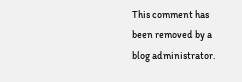This comment has been removed by a blog administrator.